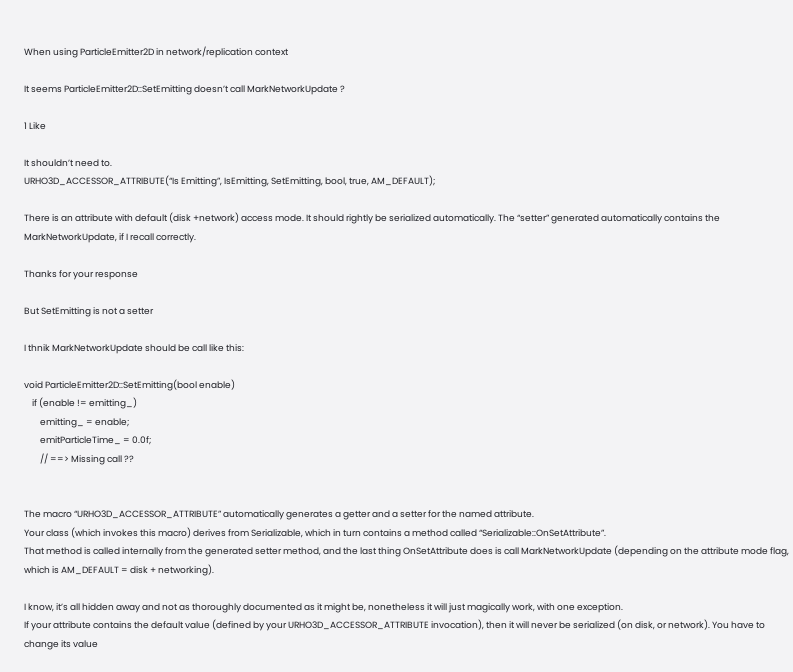When using ParticleEmitter2D in network/replication context

It seems ParticleEmitter2D::SetEmitting doesn’t call MarkNetworkUpdate ?

1 Like

It shouldn’t need to.
URHO3D_ACCESSOR_ATTRIBUTE(“Is Emitting”, IsEmitting, SetEmitting, bool, true, AM_DEFAULT);

There is an attribute with default (disk +network) access mode. It should rightly be serialized automatically. The “setter” generated automatically contains the MarkNetworkUpdate, if I recall correctly.

Thanks for your response

But SetEmitting is not a setter

I thnik MarkNetworkUpdate should be call like this:

void ParticleEmitter2D::SetEmitting(bool enable)
    if (enable != emitting_)
        emitting_ = enable;
        emitParticleTime_ = 0.0f;
        // ==> Missing call ??


The macro “URHO3D_ACCESSOR_ATTRIBUTE” automatically generates a getter and a setter for the named attribute.
Your class (which invokes this macro) derives from Serializable, which in turn contains a method called “Serializable::OnSetAttribute”.
That method is called internally from the generated setter method, and the last thing OnSetAttribute does is call MarkNetworkUpdate (depending on the attribute mode flag, which is AM_DEFAULT = disk + networking).

I know, it’s all hidden away and not as thoroughly documented as it might be, nonetheless it will just magically work, with one exception.
If your attribute contains the default value (defined by your URHO3D_ACCESSOR_ATTRIBUTE invocation), then it will never be serialized (on disk, or network). You have to change its value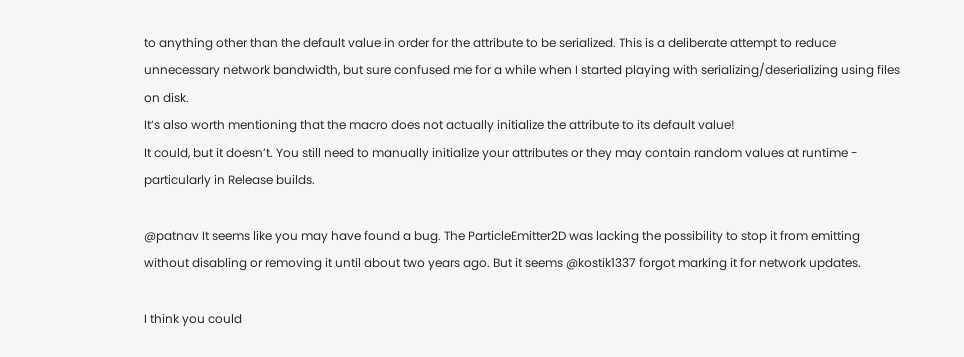to anything other than the default value in order for the attribute to be serialized. This is a deliberate attempt to reduce unnecessary network bandwidth, but sure confused me for a while when I started playing with serializing/deserializing using files on disk.
It’s also worth mentioning that the macro does not actually initialize the attribute to its default value!
It could, but it doesn’t. You still need to manually initialize your attributes or they may contain random values at runtime - particularly in Release builds.

@patnav It seems like you may have found a bug. The ParticleEmitter2D was lacking the possibility to stop it from emitting without disabling or removing it until about two years ago. But it seems @kostik1337 forgot marking it for network updates.

I think you could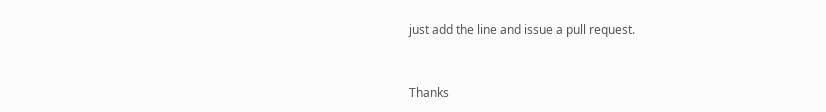just add the line and issue a pull request.


Thanks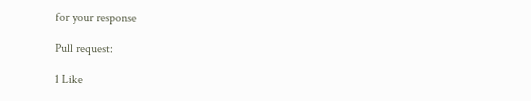for your response

Pull request:

1 Like